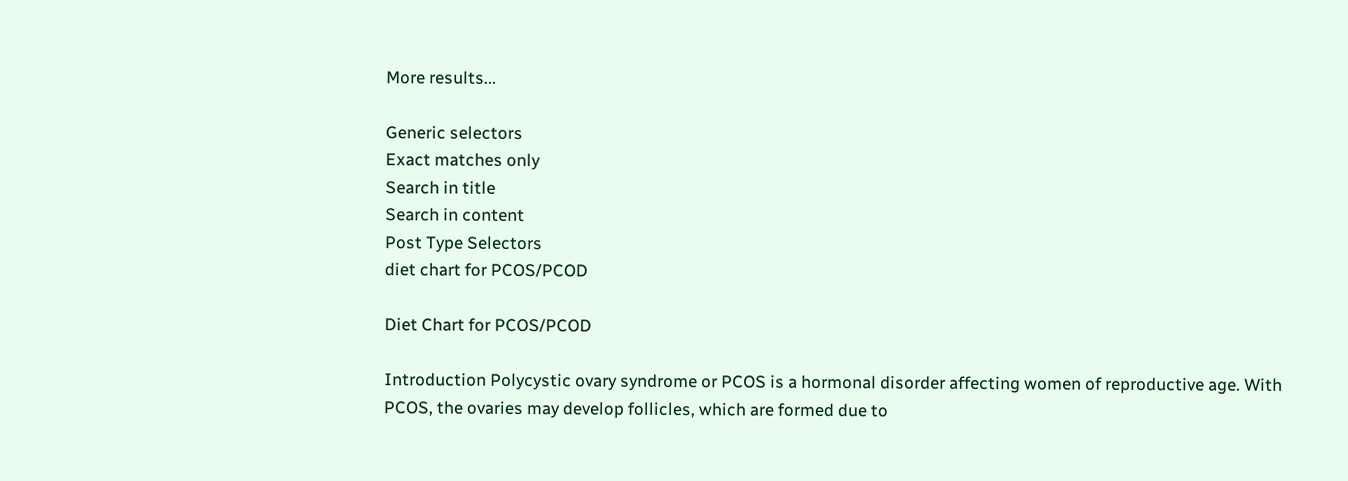More results...

Generic selectors
Exact matches only
Search in title
Search in content
Post Type Selectors
diet chart for PCOS/PCOD

Diet Chart for PCOS/PCOD

Introduction Polycystic ovary syndrome or PCOS is a hormonal disorder affecting women of reproductive age. With PCOS, the ovaries may develop follicles, which are formed due to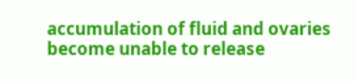accumulation of fluid and ovaries become unable to release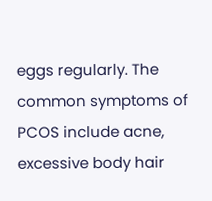eggs regularly. The common symptoms of PCOS include acne, excessive body hair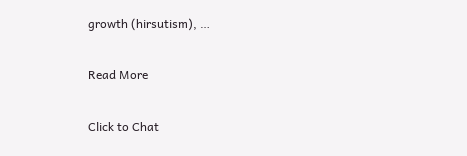growth (hirsutism), …

Read More

Click to Chat